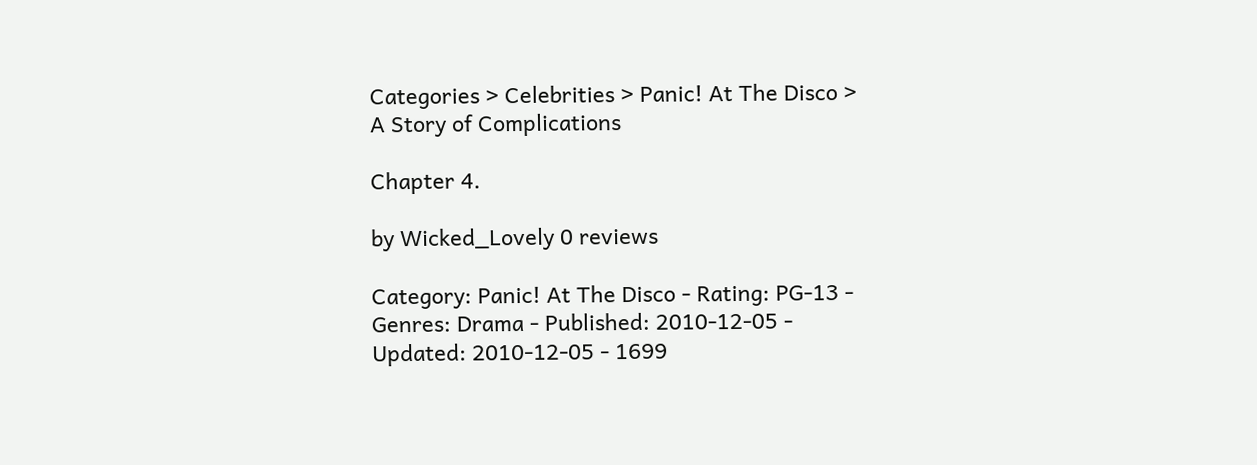Categories > Celebrities > Panic! At The Disco > A Story of Complications

Chapter 4.

by Wicked_Lovely 0 reviews

Category: Panic! At The Disco - Rating: PG-13 - Genres: Drama - Published: 2010-12-05 - Updated: 2010-12-05 - 1699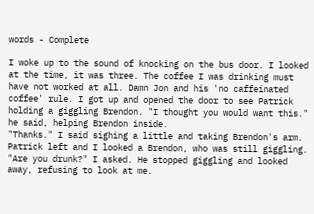words - Complete

I woke up to the sound of knocking on the bus door. I looked at the time, it was three. The coffee I was drinking must have not worked at all. Damn Jon and his 'no caffeinated coffee' rule. I got up and opened the door to see Patrick holding a giggling Brendon. "I thought you would want this." he said, helping Brendon inside.
"Thanks." I said sighing a little and taking Brendon's arm. Patrick left and I looked a Brendon, who was still giggling. "Are you drunk?" I asked. He stopped giggling and looked away, refusing to look at me.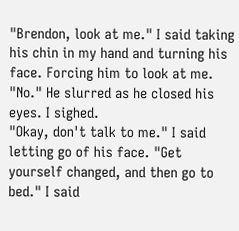"Brendon, look at me." I said taking his chin in my hand and turning his face. Forcing him to look at me.
"No." He slurred as he closed his eyes. I sighed.
"Okay, don't talk to me." I said letting go of his face. "Get yourself changed, and then go to bed." I said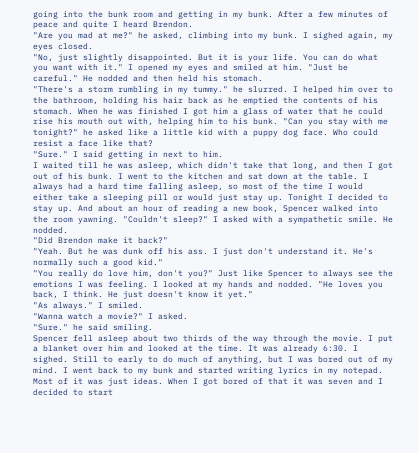going into the bunk room and getting in my bunk. After a few minutes of peace and quite I heard Brendon.
"Are you mad at me?" he asked, climbing into my bunk. I sighed again, my eyes closed.
"No, just slightly disappointed. But it is your life. You can do what you want with it." I opened my eyes and smiled at him. "Just be careful." He nodded and then held his stomach.
"There's a storm rumbling in my tummy." he slurred. I helped him over to the bathroom, holding his hair back as he emptied the contents of his stomach. When he was finished I got him a glass of water that he could rise his mouth out with, helping him to his bunk. "Can you stay with me tonight?" he asked like a little kid with a puppy dog face. Who could resist a face like that?
"Sure." I said getting in next to him.
I waited till he was asleep, which didn't take that long, and then I got out of his bunk. I went to the kitchen and sat down at the table. I always had a hard time falling asleep, so most of the time I would either take a sleeping pill or would just stay up. Tonight I decided to stay up. And about an hour of reading a new book, Spencer walked into the room yawning. "Couldn't sleep?" I asked with a sympathetic smile. He nodded.
"Did Brendon make it back?"
"Yeah. But he was dunk off his ass. I just don't understand it. He's normally such a good kid."
"You really do love him, don't you?" Just like Spencer to always see the emotions I was feeling. I looked at my hands and nodded. "He loves you back, I think. He just doesn't know it yet."
"As always." I smiled.
"Wanna watch a movie?" I asked.
"Sure." he said smiling.
Spencer fell asleep about two thirds of the way through the movie. I put a blanket over him and looked at the time. It was already 6:30. I sighed. Still to early to do much of anything, but I was bored out of my mind. I went back to my bunk and started writing lyrics in my notepad. Most of it was just ideas. When I got bored of that it was seven and I decided to start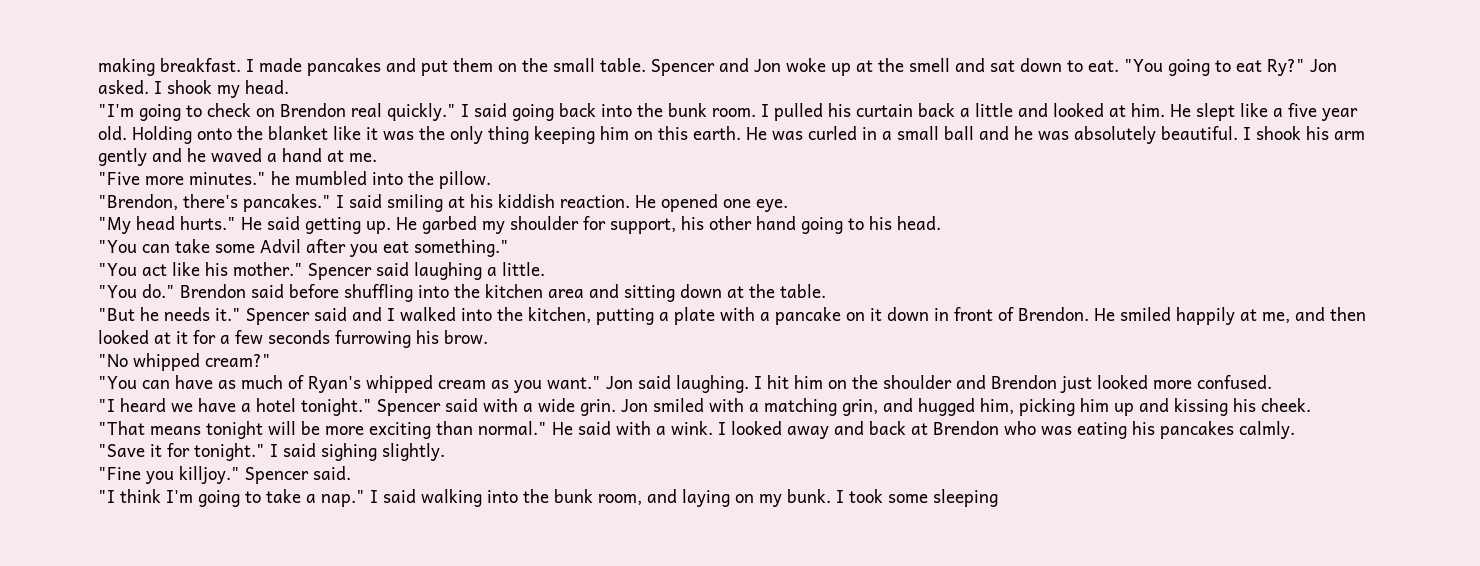making breakfast. I made pancakes and put them on the small table. Spencer and Jon woke up at the smell and sat down to eat. "You going to eat Ry?" Jon asked. I shook my head.
"I'm going to check on Brendon real quickly." I said going back into the bunk room. I pulled his curtain back a little and looked at him. He slept like a five year old. Holding onto the blanket like it was the only thing keeping him on this earth. He was curled in a small ball and he was absolutely beautiful. I shook his arm gently and he waved a hand at me.
"Five more minutes." he mumbled into the pillow.
"Brendon, there's pancakes." I said smiling at his kiddish reaction. He opened one eye.
"My head hurts." He said getting up. He garbed my shoulder for support, his other hand going to his head.
"You can take some Advil after you eat something."
"You act like his mother." Spencer said laughing a little.
"You do." Brendon said before shuffling into the kitchen area and sitting down at the table.
"But he needs it." Spencer said and I walked into the kitchen, putting a plate with a pancake on it down in front of Brendon. He smiled happily at me, and then looked at it for a few seconds furrowing his brow.
"No whipped cream?"
"You can have as much of Ryan's whipped cream as you want." Jon said laughing. I hit him on the shoulder and Brendon just looked more confused.
"I heard we have a hotel tonight." Spencer said with a wide grin. Jon smiled with a matching grin, and hugged him, picking him up and kissing his cheek.
"That means tonight will be more exciting than normal." He said with a wink. I looked away and back at Brendon who was eating his pancakes calmly.
"Save it for tonight." I said sighing slightly.
"Fine you killjoy." Spencer said.
"I think I'm going to take a nap." I said walking into the bunk room, and laying on my bunk. I took some sleeping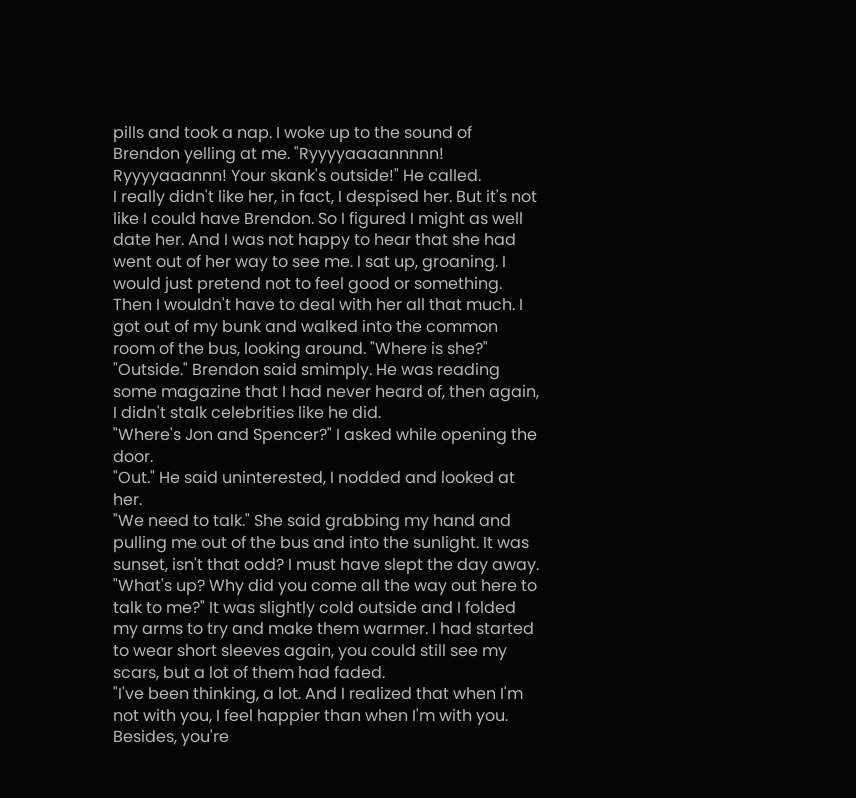pills and took a nap. I woke up to the sound of Brendon yelling at me. "Ryyyyaaaannnnn! Ryyyyaaannn! Your skank's outside!" He called.
I really didn't like her, in fact, I despised her. But it's not like I could have Brendon. So I figured I might as well date her. And I was not happy to hear that she had went out of her way to see me. I sat up, groaning. I would just pretend not to feel good or something. Then I wouldn't have to deal with her all that much. I got out of my bunk and walked into the common room of the bus, looking around. "Where is she?"
"Outside." Brendon said smimply. He was reading some magazine that I had never heard of, then again, I didn't stalk celebrities like he did.
"Where's Jon and Spencer?" I asked while opening the door.
"Out." He said uninterested, I nodded and looked at her.
"We need to talk." She said grabbing my hand and pulling me out of the bus and into the sunlight. It was sunset, isn't that odd? I must have slept the day away.
"What's up? Why did you come all the way out here to talk to me?" It was slightly cold outside and I folded my arms to try and make them warmer. I had started to wear short sleeves again, you could still see my scars, but a lot of them had faded.
"I've been thinking, a lot. And I realized that when I'm not with you, I feel happier than when I'm with you. Besides, you're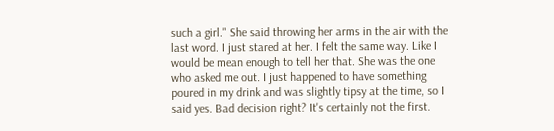such a girl." She said throwing her arms in the air with the last word. I just stared at her. I felt the same way. Like I would be mean enough to tell her that. She was the one who asked me out. I just happened to have something poured in my drink and was slightly tipsy at the time, so I said yes. Bad decision right? It's certainly not the first.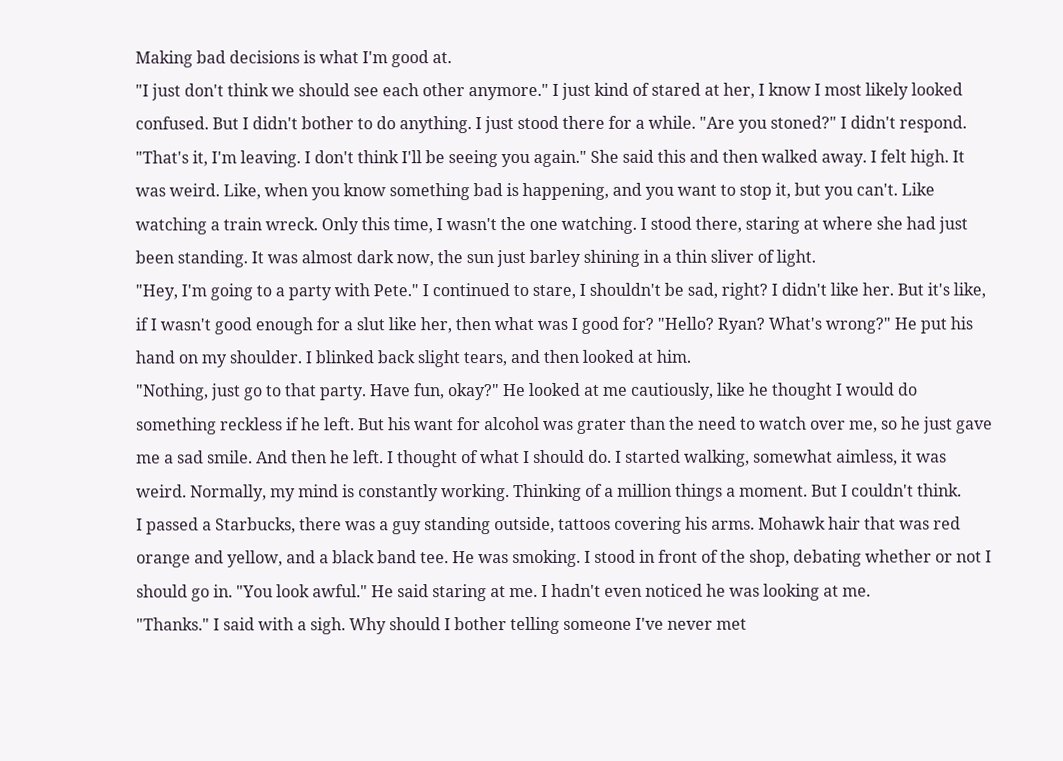Making bad decisions is what I'm good at.
"I just don't think we should see each other anymore." I just kind of stared at her, I know I most likely looked confused. But I didn't bother to do anything. I just stood there for a while. "Are you stoned?" I didn't respond. "That's it, I'm leaving. I don't think I'll be seeing you again." She said this and then walked away. I felt high. It was weird. Like, when you know something bad is happening, and you want to stop it, but you can't. Like watching a train wreck. Only this time, I wasn't the one watching. I stood there, staring at where she had just been standing. It was almost dark now, the sun just barley shining in a thin sliver of light.
"Hey, I'm going to a party with Pete." I continued to stare, I shouldn't be sad, right? I didn't like her. But it's like, if I wasn't good enough for a slut like her, then what was I good for? "Hello? Ryan? What's wrong?" He put his hand on my shoulder. I blinked back slight tears, and then looked at him.
"Nothing, just go to that party. Have fun, okay?" He looked at me cautiously, like he thought I would do something reckless if he left. But his want for alcohol was grater than the need to watch over me, so he just gave me a sad smile. And then he left. I thought of what I should do. I started walking, somewhat aimless, it was weird. Normally, my mind is constantly working. Thinking of a million things a moment. But I couldn't think.
I passed a Starbucks, there was a guy standing outside, tattoos covering his arms. Mohawk hair that was red orange and yellow, and a black band tee. He was smoking. I stood in front of the shop, debating whether or not I should go in. "You look awful." He said staring at me. I hadn't even noticed he was looking at me.
"Thanks." I said with a sigh. Why should I bother telling someone I've never met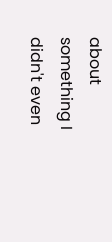about something I didn't even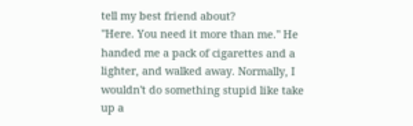tell my best friend about?
"Here. You need it more than me." He handed me a pack of cigarettes and a lighter, and walked away. Normally, I wouldn't do something stupid like take up a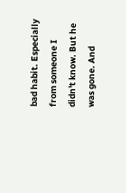bad habit. Especially from someone I didn't know. But he was gone. And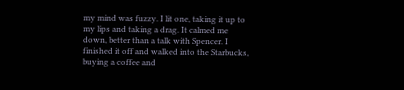my mind was fuzzy. I lit one, taking it up to my lips and taking a drag. It calmed me down, better than a talk with Spencer. I finished it off and walked into the Starbucks, buying a coffee and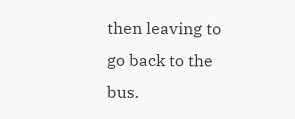then leaving to go back to the bus.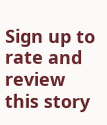Sign up to rate and review this story